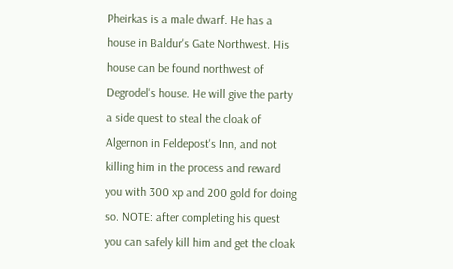Pheirkas is a male dwarf. He has a house in Baldur's Gate Northwest. His house can be found northwest of Degrodel's house. He will give the party a side quest to steal the cloak of Algernon in Feldepost's Inn, and not killing him in the process and reward you with 300 xp and 200 gold for doing so. NOTE: after completing his quest you can safely kill him and get the cloak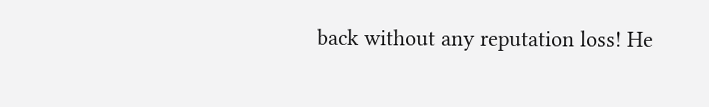back without any reputation loss! He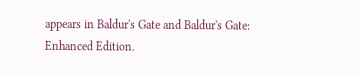appears in Baldur's Gate and Baldur's Gate: Enhanced Edition.